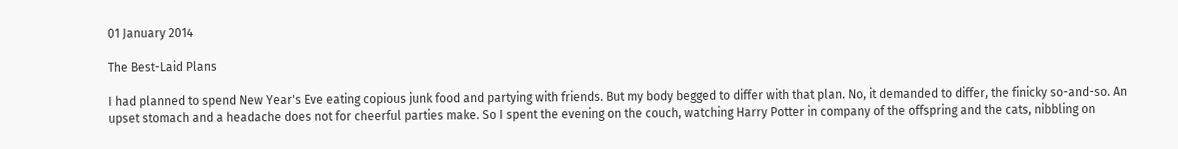01 January 2014

The Best-Laid Plans

I had planned to spend New Year's Eve eating copious junk food and partying with friends. But my body begged to differ with that plan. No, it demanded to differ, the finicky so-and-so. An upset stomach and a headache does not for cheerful parties make. So I spent the evening on the couch, watching Harry Potter in company of the offspring and the cats, nibbling on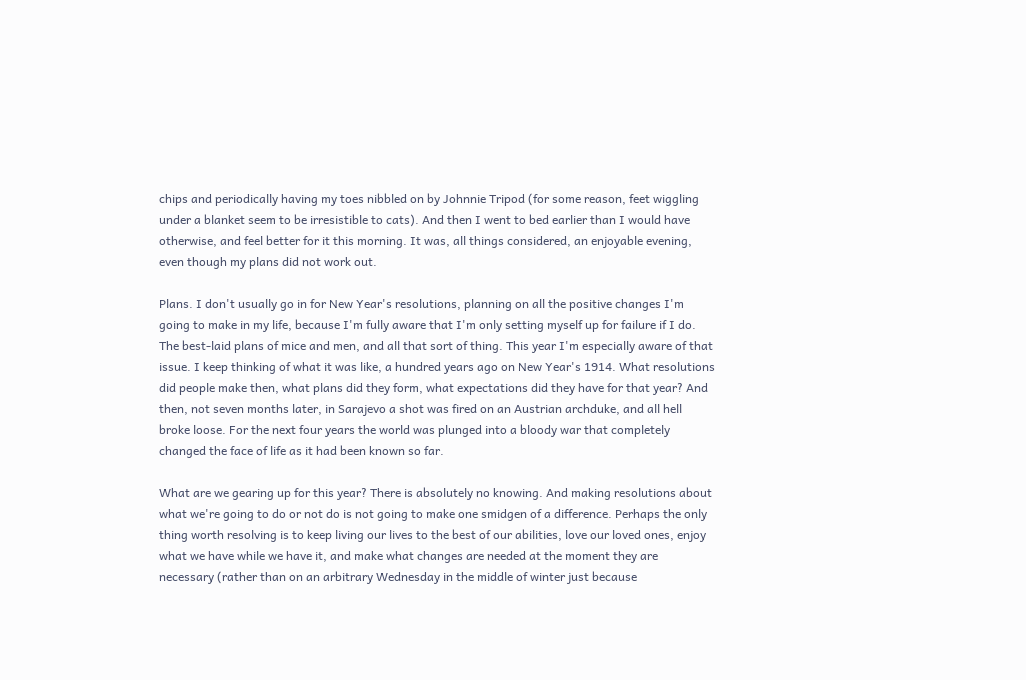chips and periodically having my toes nibbled on by Johnnie Tripod (for some reason, feet wiggling under a blanket seem to be irresistible to cats). And then I went to bed earlier than I would have otherwise, and feel better for it this morning. It was, all things considered, an enjoyable evening, even though my plans did not work out.

Plans. I don't usually go in for New Year's resolutions, planning on all the positive changes I'm going to make in my life, because I'm fully aware that I'm only setting myself up for failure if I do. The best-laid plans of mice and men, and all that sort of thing. This year I'm especially aware of that issue. I keep thinking of what it was like, a hundred years ago on New Year's 1914. What resolutions did people make then, what plans did they form, what expectations did they have for that year? And then, not seven months later, in Sarajevo a shot was fired on an Austrian archduke, and all hell broke loose. For the next four years the world was plunged into a bloody war that completely changed the face of life as it had been known so far.

What are we gearing up for this year? There is absolutely no knowing. And making resolutions about what we're going to do or not do is not going to make one smidgen of a difference. Perhaps the only thing worth resolving is to keep living our lives to the best of our abilities, love our loved ones, enjoy what we have while we have it, and make what changes are needed at the moment they are necessary (rather than on an arbitrary Wednesday in the middle of winter just because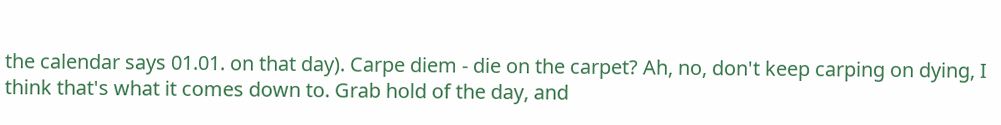the calendar says 01.01. on that day). Carpe diem - die on the carpet? Ah, no, don't keep carping on dying, I think that's what it comes down to. Grab hold of the day, and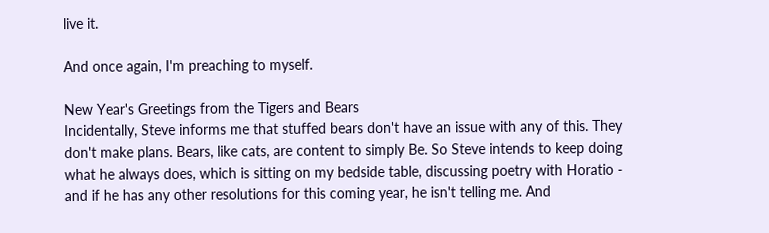live it.

And once again, I'm preaching to myself.

New Year's Greetings from the Tigers and Bears
Incidentally, Steve informs me that stuffed bears don't have an issue with any of this. They don't make plans. Bears, like cats, are content to simply Be. So Steve intends to keep doing what he always does, which is sitting on my bedside table, discussing poetry with Horatio - and if he has any other resolutions for this coming year, he isn't telling me. And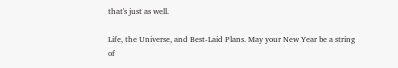that's just as well.

Life, the Universe, and Best-Laid Plans. May your New Year be a string of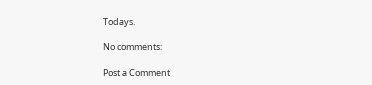Todays.

No comments:

Post a Comment